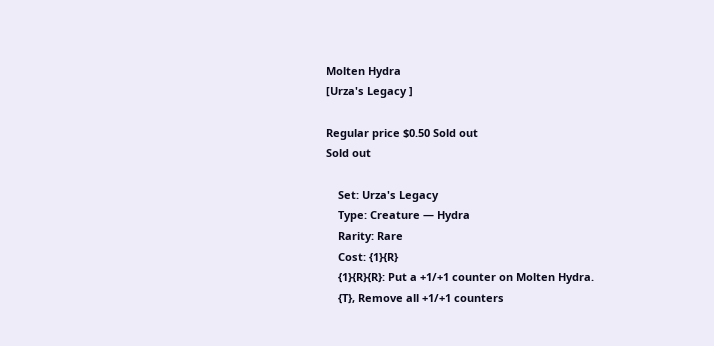Molten Hydra
[Urza's Legacy ]

Regular price $0.50 Sold out
Sold out

    Set: Urza's Legacy
    Type: Creature — Hydra
    Rarity: Rare
    Cost: {1}{R}
    {1}{R}{R}: Put a +1/+1 counter on Molten Hydra.
    {T}, Remove all +1/+1 counters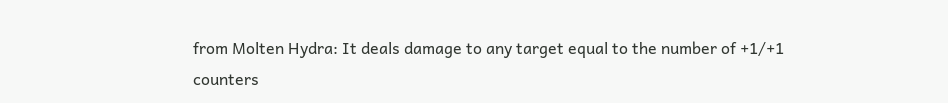from Molten Hydra: It deals damage to any target equal to the number of +1/+1 counters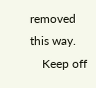removed this way.
    Keep off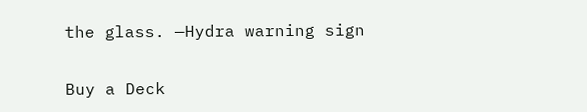the glass. —Hydra warning sign

Buy a Deck